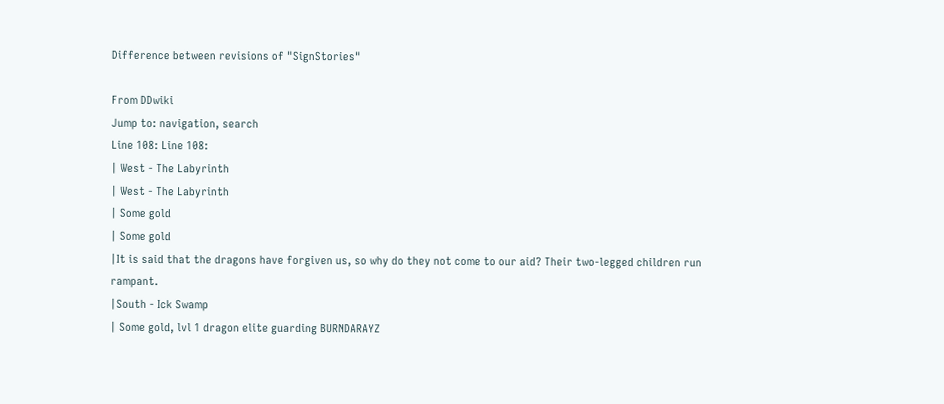Difference between revisions of "SignStories"

From DDwiki
Jump to: navigation, search
Line 108: Line 108:
| West - The Labyrinth
| West - The Labyrinth
| Some gold
| Some gold
|It is said that the dragons have forgiven us, so why do they not come to our aid? Their two-legged children run rampant.
|South - Ick Swamp
| Some gold, lvl 1 dragon elite guarding BURNDARAYZ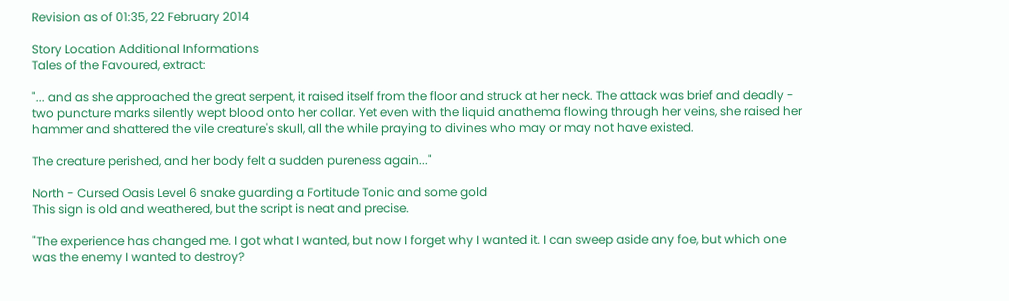Revision as of 01:35, 22 February 2014

Story Location Additional Informations
Tales of the Favoured, extract:

"... and as she approached the great serpent, it raised itself from the floor and struck at her neck. The attack was brief and deadly - two puncture marks silently wept blood onto her collar. Yet even with the liquid anathema flowing through her veins, she raised her hammer and shattered the vile creature's skull, all the while praying to divines who may or may not have existed.

The creature perished, and her body felt a sudden pureness again..."

North - Cursed Oasis Level 6 snake guarding a Fortitude Tonic and some gold
This sign is old and weathered, but the script is neat and precise.

"The experience has changed me. I got what I wanted, but now I forget why I wanted it. I can sweep aside any foe, but which one was the enemy I wanted to destroy?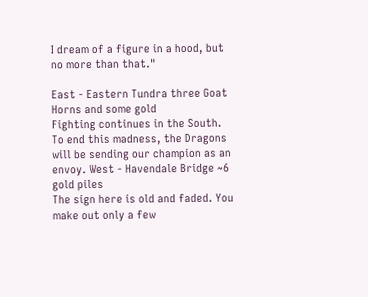I dream of a figure in a hood, but no more than that."

East - Eastern Tundra three Goat Horns and some gold
Fighting continues in the South. To end this madness, the Dragons will be sending our champion as an envoy. West - Havendale Bridge ~6 gold piles
The sign here is old and faded. You make out only a few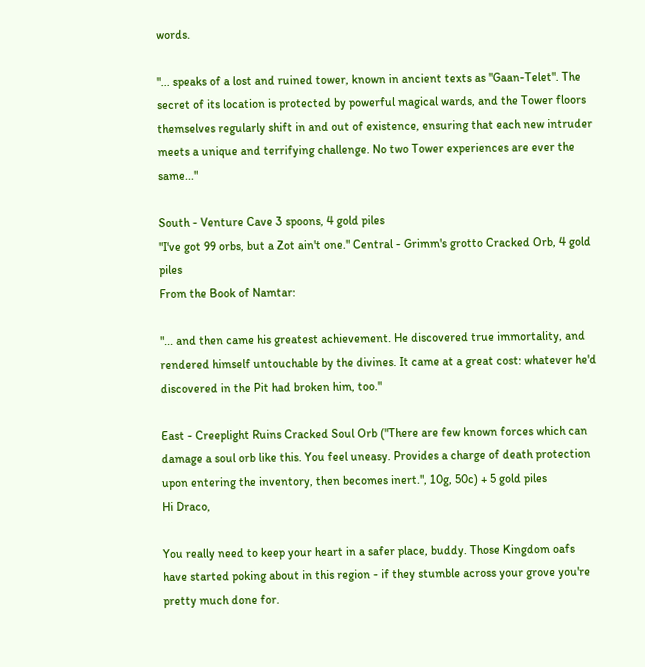words.

"... speaks of a lost and ruined tower, known in ancient texts as "Gaan-Telet". The secret of its location is protected by powerful magical wards, and the Tower floors themselves regularly shift in and out of existence, ensuring that each new intruder meets a unique and terrifying challenge. No two Tower experiences are ever the same..."

South - Venture Cave 3 spoons, 4 gold piles
"I've got 99 orbs, but a Zot ain't one." Central - Grimm's grotto Cracked Orb, 4 gold piles
From the Book of Namtar:

"... and then came his greatest achievement. He discovered true immortality, and rendered himself untouchable by the divines. It came at a great cost: whatever he'd discovered in the Pit had broken him, too."

East - Creeplight Ruins Cracked Soul Orb ("There are few known forces which can damage a soul orb like this. You feel uneasy. Provides a charge of death protection upon entering the inventory, then becomes inert.", 10g, 50c) + 5 gold piles
Hi Draco,

You really need to keep your heart in a safer place, buddy. Those Kingdom oafs have started poking about in this region - if they stumble across your grove you're pretty much done for.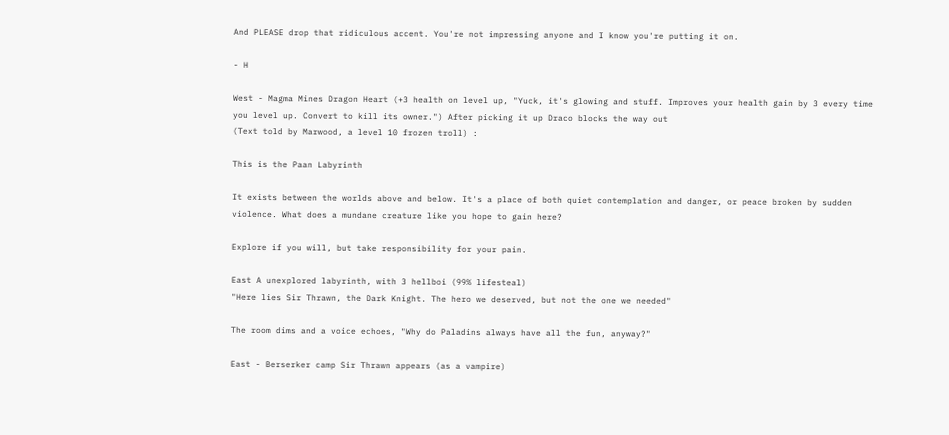And PLEASE drop that ridiculous accent. You're not impressing anyone and I know you're putting it on.

- H

West - Magma Mines Dragon Heart (+3 health on level up, "Yuck, it's glowing and stuff. Improves your health gain by 3 every time you level up. Convert to kill its owner.") After picking it up Draco blocks the way out
(Text told by Marwood, a level 10 frozen troll) :

This is the Paan Labyrinth

It exists between the worlds above and below. It's a place of both quiet contemplation and danger, or peace broken by sudden violence. What does a mundane creature like you hope to gain here?

Explore if you will, but take responsibility for your pain.

East A unexplored labyrinth, with 3 hellboi (99% lifesteal)
"Here lies Sir Thrawn, the Dark Knight. The hero we deserved, but not the one we needed"

The room dims and a voice echoes, "Why do Paladins always have all the fun, anyway?"

East - Berserker camp Sir Thrawn appears (as a vampire)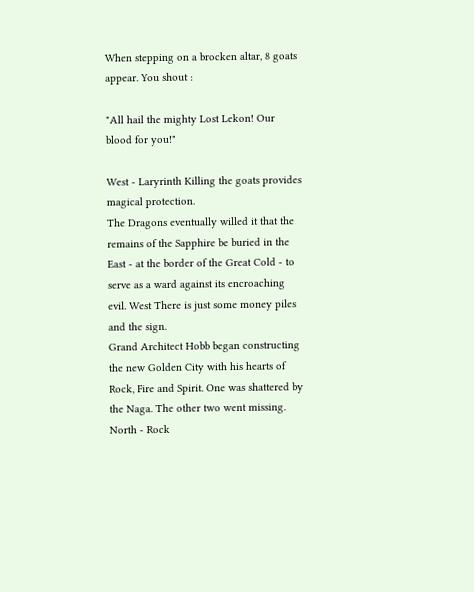When stepping on a brocken altar, 8 goats appear. You shout :

"All hail the mighty Lost Lekon! Our blood for you!"

West - Laryrinth Killing the goats provides magical protection.
The Dragons eventually willed it that the remains of the Sapphire be buried in the East - at the border of the Great Cold - to serve as a ward against its encroaching evil. West There is just some money piles and the sign.
Grand Architect Hobb began constructing the new Golden City with his hearts of Rock, Fire and Spirit. One was shattered by the Naga. The other two went missing. North - Rock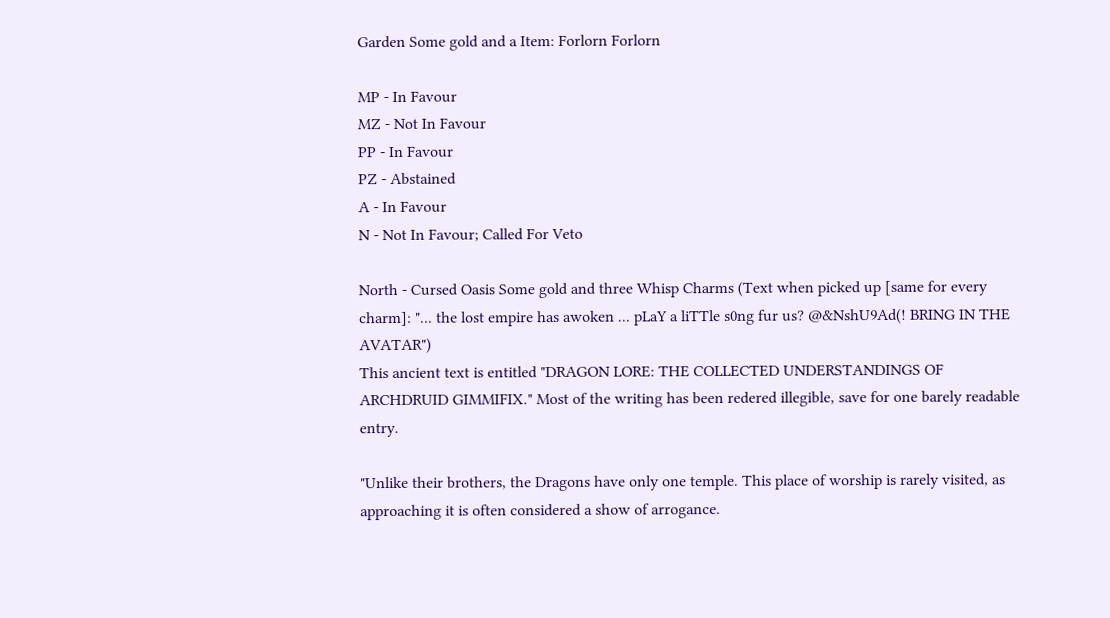Garden Some gold and a Item: Forlorn Forlorn

MP - In Favour
MZ - Not In Favour
PP - In Favour
PZ - Abstained
A - In Favour
N - Not In Favour; Called For Veto

North - Cursed Oasis Some gold and three Whisp Charms (Text when picked up [same for every charm]: "... the lost empire has awoken ... pLaY a liTTle s0ng fur us? @&NshU9Ad(! BRING IN THE AVATAR")
This ancient text is entitled "DRAGON LORE: THE COLLECTED UNDERSTANDINGS OF ARCHDRUID GIMMIFIX." Most of the writing has been redered illegible, save for one barely readable entry.

"Unlike their brothers, the Dragons have only one temple. This place of worship is rarely visited, as approaching it is often considered a show of arrogance.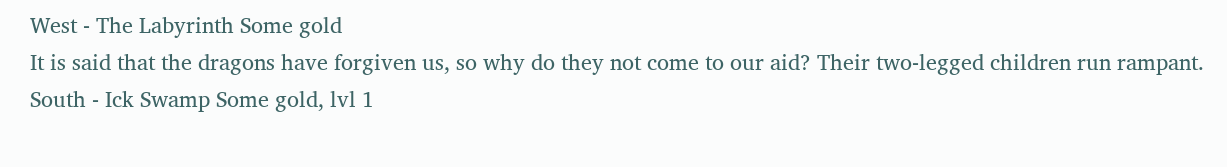West - The Labyrinth Some gold
It is said that the dragons have forgiven us, so why do they not come to our aid? Their two-legged children run rampant. South - Ick Swamp Some gold, lvl 1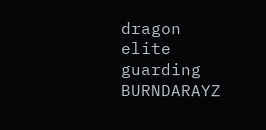dragon elite guarding BURNDARAYZ